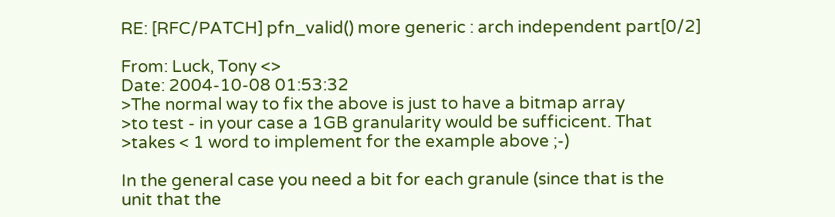RE: [RFC/PATCH] pfn_valid() more generic : arch independent part[0/2]

From: Luck, Tony <>
Date: 2004-10-08 01:53:32
>The normal way to fix the above is just to have a bitmap array
>to test - in your case a 1GB granularity would be sufficicent. That
>takes < 1 word to implement for the example above ;-)

In the general case you need a bit for each granule (since that is the
unit that the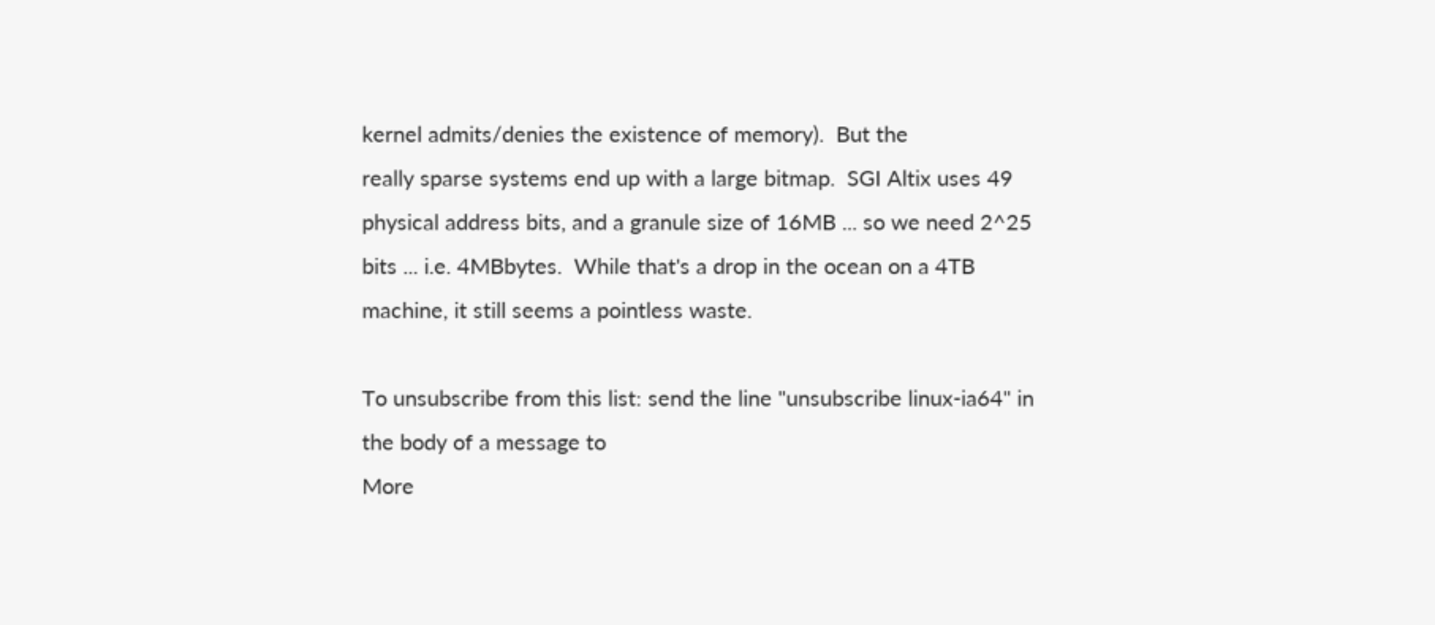kernel admits/denies the existence of memory).  But the
really sparse systems end up with a large bitmap.  SGI Altix uses 49
physical address bits, and a granule size of 16MB ... so we need 2^25
bits ... i.e. 4MBbytes.  While that's a drop in the ocean on a 4TB
machine, it still seems a pointless waste.

To unsubscribe from this list: send the line "unsubscribe linux-ia64" in
the body of a message to
More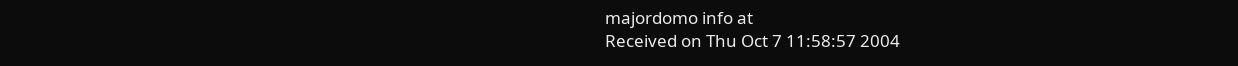majordomo info at
Received on Thu Oct 7 11:58:57 2004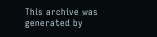This archive was generated by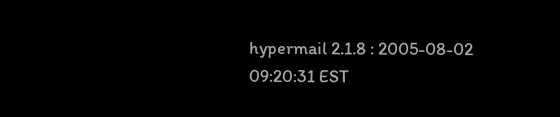hypermail 2.1.8 : 2005-08-02 09:20:31 EST